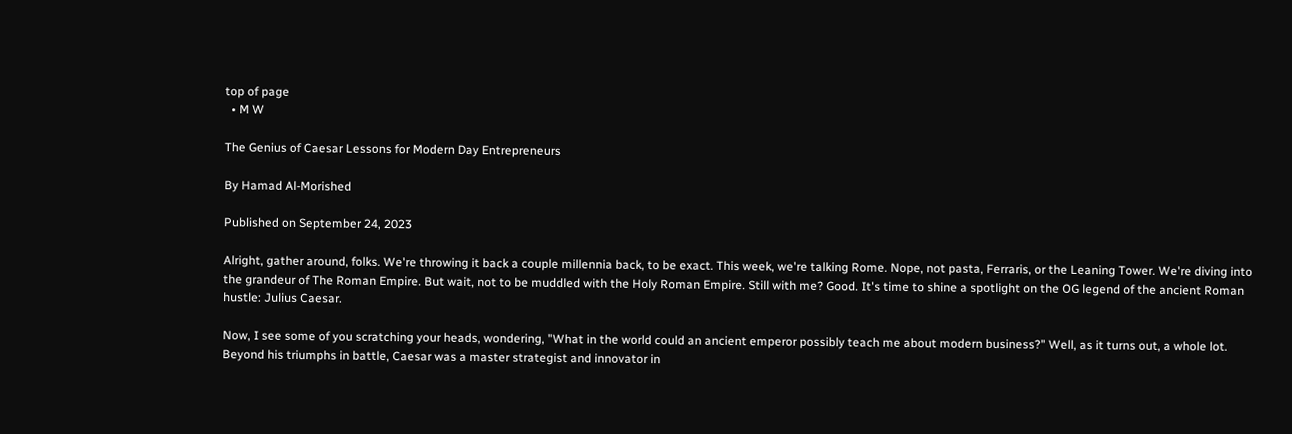top of page
  • M W

The Genius of Caesar Lessons for Modern Day Entrepreneurs

By Hamad Al-Morished

Published on September 24, 2023

Alright, gather around, folks. We're throwing it back a couple millennia back, to be exact. This week, we're talking Rome. Nope, not pasta, Ferraris, or the Leaning Tower. We're diving into the grandeur of The Roman Empire. But wait, not to be muddled with the Holy Roman Empire. Still with me? Good. It's time to shine a spotlight on the OG legend of the ancient Roman hustle: Julius Caesar.

Now, I see some of you scratching your heads, wondering, "What in the world could an ancient emperor possibly teach me about modern business?" Well, as it turns out, a whole lot. Beyond his triumphs in battle, Caesar was a master strategist and innovator in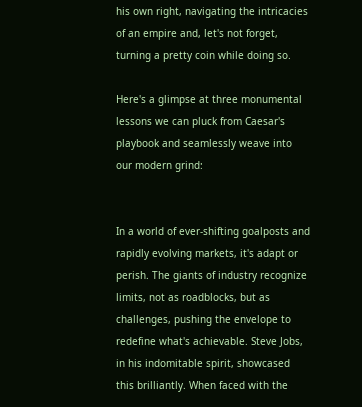his own right, navigating the intricacies of an empire and, let's not forget, turning a pretty coin while doing so.

Here's a glimpse at three monumental lessons we can pluck from Caesar's playbook and seamlessly weave into our modern grind:


In a world of ever-shifting goalposts and rapidly evolving markets, it's adapt or perish. The giants of industry recognize limits, not as roadblocks, but as challenges, pushing the envelope to redefine what's achievable. Steve Jobs, in his indomitable spirit, showcased this brilliantly. When faced with the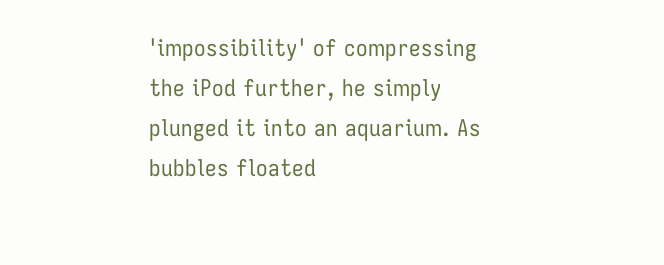'impossibility' of compressing the iPod further, he simply plunged it into an aquarium. As bubbles floated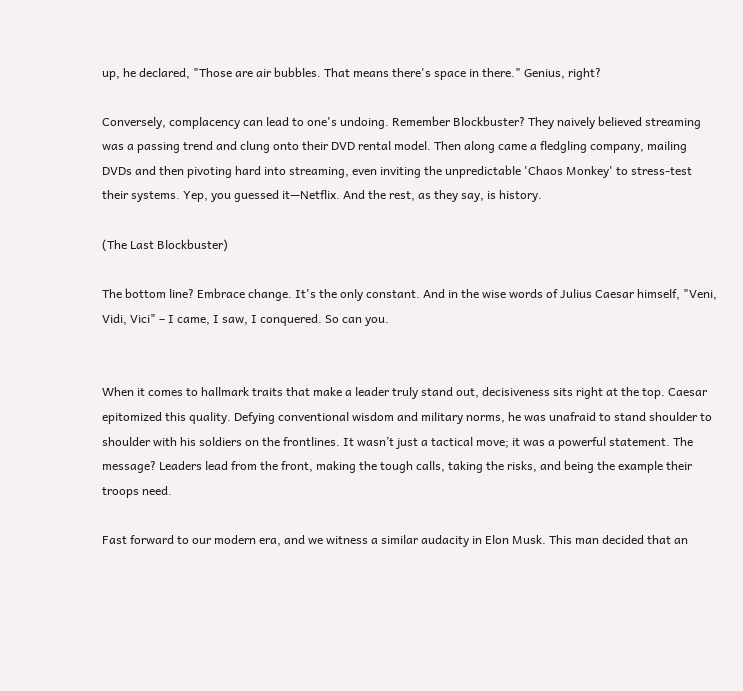up, he declared, "Those are air bubbles. That means there's space in there." Genius, right?

Conversely, complacency can lead to one's undoing. Remember Blockbuster? They naively believed streaming was a passing trend and clung onto their DVD rental model. Then along came a fledgling company, mailing DVDs and then pivoting hard into streaming, even inviting the unpredictable 'Chaos Monkey' to stress-test their systems. Yep, you guessed it—Netflix. And the rest, as they say, is history.

(The Last Blockbuster)

The bottom line? Embrace change. It's the only constant. And in the wise words of Julius Caesar himself, "Veni, Vidi, Vici" – I came, I saw, I conquered. So can you.


When it comes to hallmark traits that make a leader truly stand out, decisiveness sits right at the top. Caesar epitomized this quality. Defying conventional wisdom and military norms, he was unafraid to stand shoulder to shoulder with his soldiers on the frontlines. It wasn’t just a tactical move; it was a powerful statement. The message? Leaders lead from the front, making the tough calls, taking the risks, and being the example their troops need.

Fast forward to our modern era, and we witness a similar audacity in Elon Musk. This man decided that an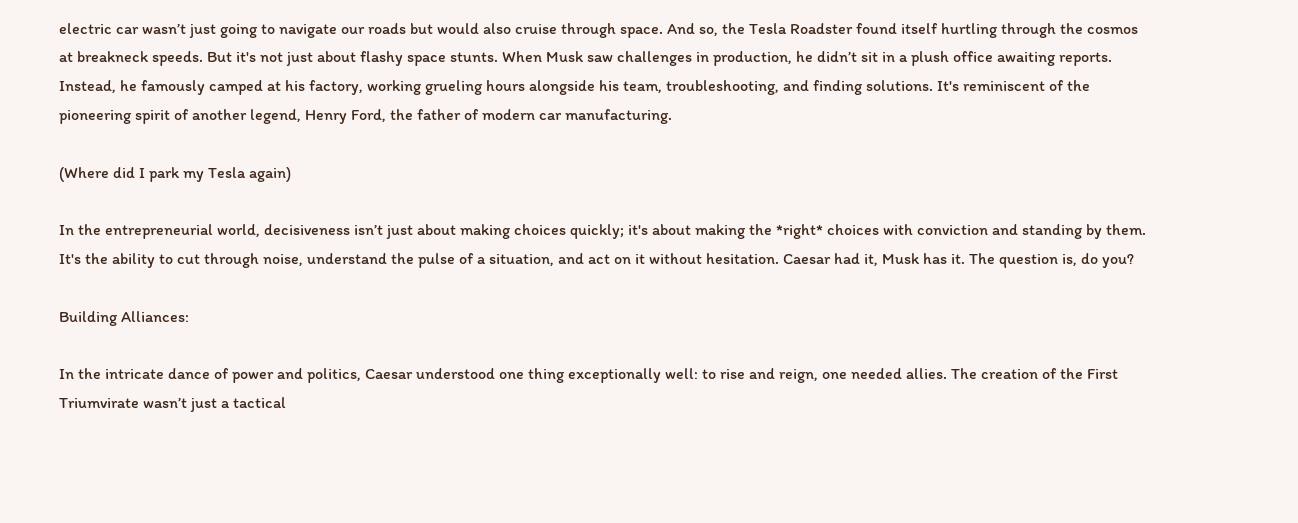electric car wasn’t just going to navigate our roads but would also cruise through space. And so, the Tesla Roadster found itself hurtling through the cosmos at breakneck speeds. But it's not just about flashy space stunts. When Musk saw challenges in production, he didn’t sit in a plush office awaiting reports. Instead, he famously camped at his factory, working grueling hours alongside his team, troubleshooting, and finding solutions. It's reminiscent of the pioneering spirit of another legend, Henry Ford, the father of modern car manufacturing.

(Where did I park my Tesla again)

In the entrepreneurial world, decisiveness isn’t just about making choices quickly; it's about making the *right* choices with conviction and standing by them. It's the ability to cut through noise, understand the pulse of a situation, and act on it without hesitation. Caesar had it, Musk has it. The question is, do you?

Building Alliances:

In the intricate dance of power and politics, Caesar understood one thing exceptionally well: to rise and reign, one needed allies. The creation of the First Triumvirate wasn’t just a tactical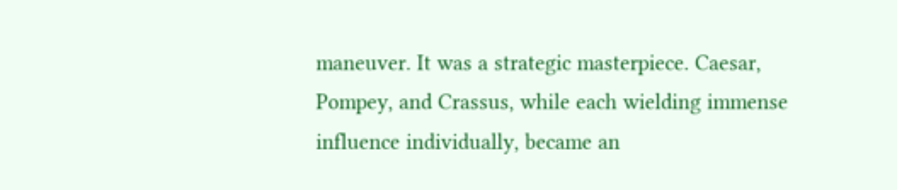maneuver. It was a strategic masterpiece. Caesar, Pompey, and Crassus, while each wielding immense influence individually, became an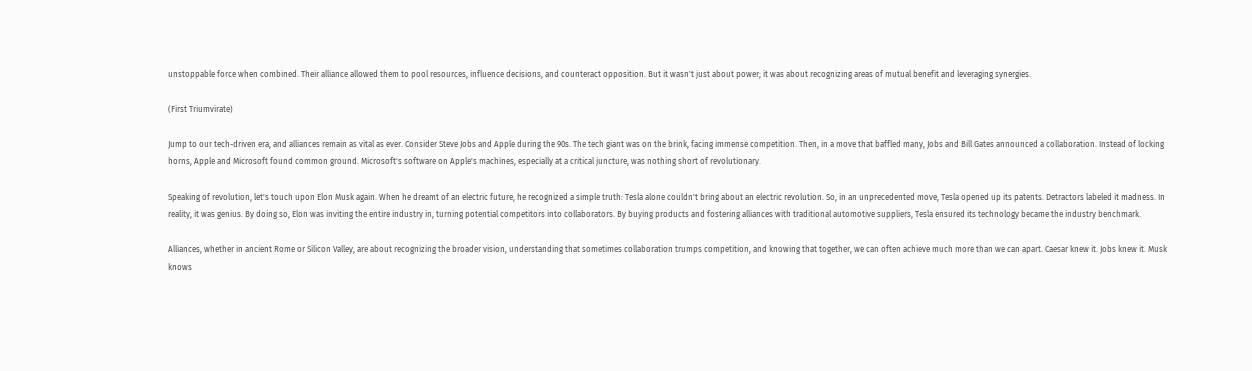unstoppable force when combined. Their alliance allowed them to pool resources, influence decisions, and counteract opposition. But it wasn't just about power; it was about recognizing areas of mutual benefit and leveraging synergies.

(First Triumvirate)

Jump to our tech-driven era, and alliances remain as vital as ever. Consider Steve Jobs and Apple during the 90s. The tech giant was on the brink, facing immense competition. Then, in a move that baffled many, Jobs and Bill Gates announced a collaboration. Instead of locking horns, Apple and Microsoft found common ground. Microsoft's software on Apple's machines, especially at a critical juncture, was nothing short of revolutionary.

Speaking of revolution, let's touch upon Elon Musk again. When he dreamt of an electric future, he recognized a simple truth: Tesla alone couldn't bring about an electric revolution. So, in an unprecedented move, Tesla opened up its patents. Detractors labeled it madness. In reality, it was genius. By doing so, Elon was inviting the entire industry in, turning potential competitors into collaborators. By buying products and fostering alliances with traditional automotive suppliers, Tesla ensured its technology became the industry benchmark.

Alliances, whether in ancient Rome or Silicon Valley, are about recognizing the broader vision, understanding that sometimes collaboration trumps competition, and knowing that together, we can often achieve much more than we can apart. Caesar knew it. Jobs knew it. Musk knows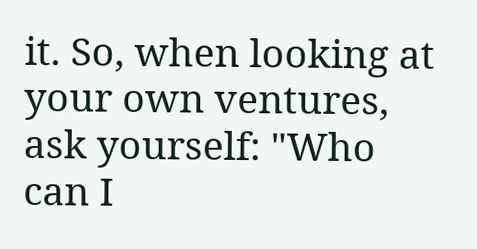it. So, when looking at your own ventures, ask yourself: "Who can I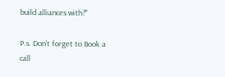build alliances with?"

P.s. Don't forget to Book a call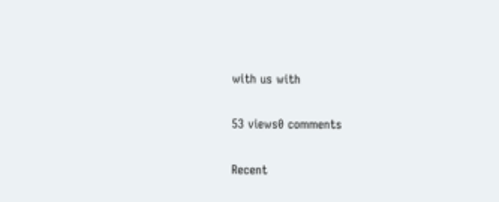with us with

53 views0 comments

Recent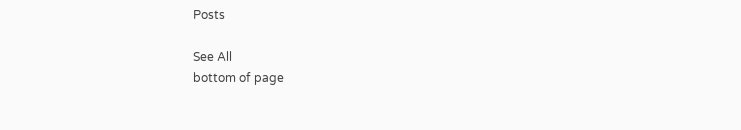Posts

See All
bottom of page